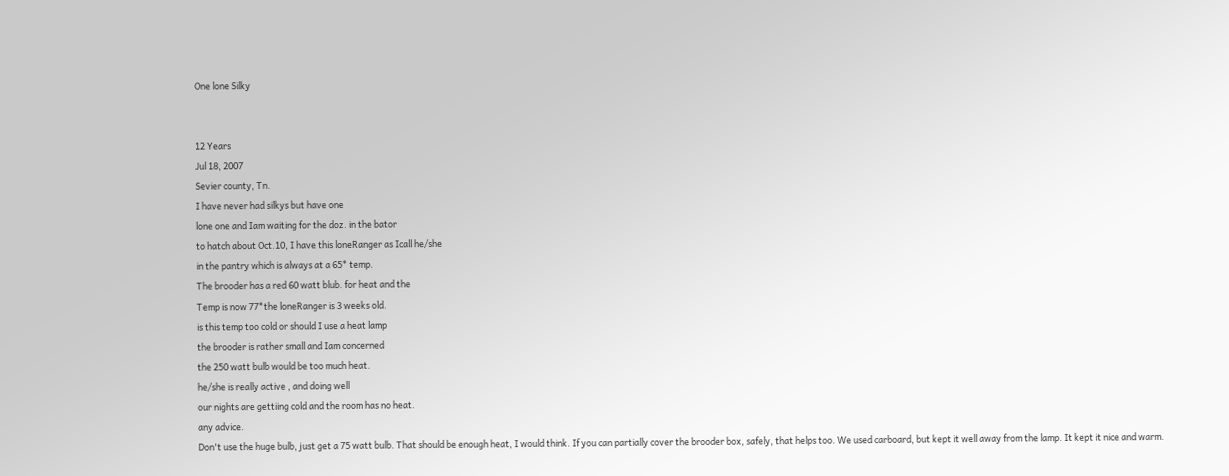One lone Silky


12 Years
Jul 18, 2007
Sevier county, Tn.
I have never had silkys but have one
lone one and Iam waiting for the doz. in the bator
to hatch about Oct.10, I have this loneRanger as Icall he/she
in the pantry which is always at a 65* temp.
The brooder has a red 60 watt blub. for heat and the
Temp is now 77*the loneRanger is 3 weeks old.
is this temp too cold or should I use a heat lamp
the brooder is rather small and Iam concerned
the 250 watt bulb would be too much heat.
he/she is really active , and doing well
our nights are gettiing cold and the room has no heat.
any advice.
Don't use the huge bulb, just get a 75 watt bulb. That should be enough heat, I would think. If you can partially cover the brooder box, safely, that helps too. We used carboard, but kept it well away from the lamp. It kept it nice and warm.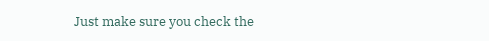Just make sure you check the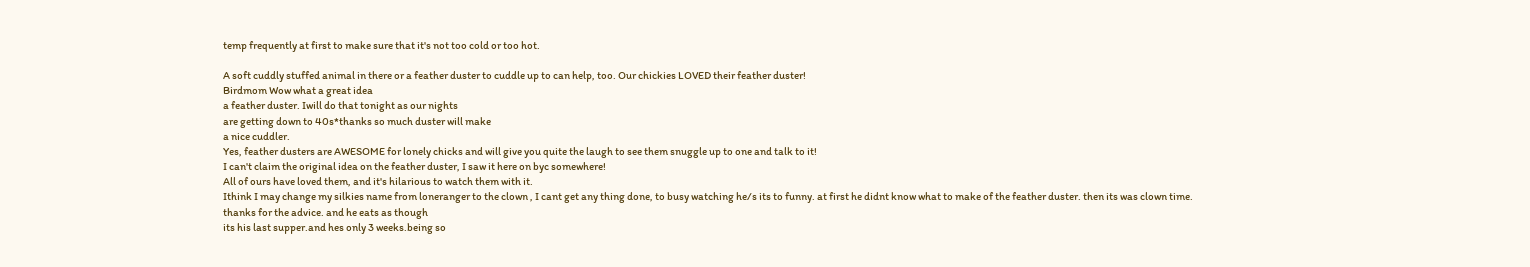temp frequently at first to make sure that it's not too cold or too hot.

A soft cuddly stuffed animal in there or a feather duster to cuddle up to can help, too. Our chickies LOVED their feather duster!
Birdmom Wow what a great idea
a feather duster. Iwill do that tonight as our nights
are getting down to 40s*thanks so much duster will make
a nice cuddler.
Yes, feather dusters are AWESOME for lonely chicks and will give you quite the laugh to see them snuggle up to one and talk to it!
I can't claim the original idea on the feather duster, I saw it here on byc somewhere!
All of ours have loved them, and it's hilarious to watch them with it.
Ithink I may change my silkies name from loneranger to the clown , I cant get any thing done, to busy watching he/s its to funny. at first he didnt know what to make of the feather duster. then its was clown time.
thanks for the advice. and he eats as though
its his last supper.and hes only 3 weeks.being so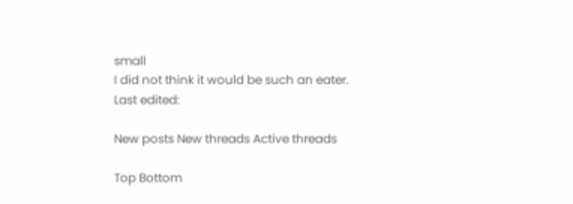small
I did not think it would be such an eater.
Last edited:

New posts New threads Active threads

Top Bottom